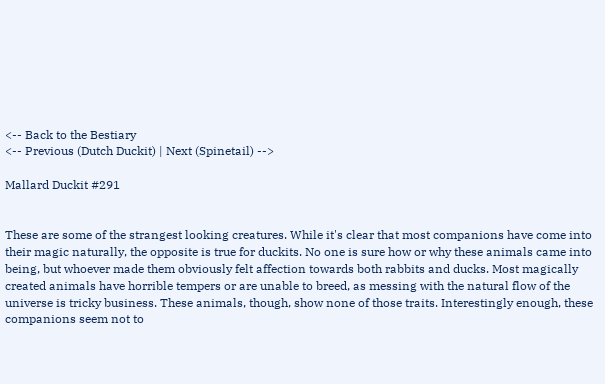<-- Back to the Bestiary
<-- Previous (Dutch Duckit) | Next (Spinetail) -->

Mallard Duckit #291


These are some of the strangest looking creatures. While it's clear that most companions have come into their magic naturally, the opposite is true for duckits. No one is sure how or why these animals came into being, but whoever made them obviously felt affection towards both rabbits and ducks. Most magically created animals have horrible tempers or are unable to breed, as messing with the natural flow of the universe is tricky business. These animals, though, show none of those traits. Interestingly enough, these companions seem not to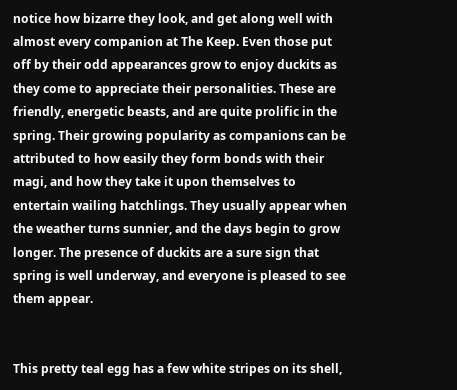notice how bizarre they look, and get along well with almost every companion at The Keep. Even those put off by their odd appearances grow to enjoy duckits as they come to appreciate their personalities. These are friendly, energetic beasts, and are quite prolific in the spring. Their growing popularity as companions can be attributed to how easily they form bonds with their magi, and how they take it upon themselves to entertain wailing hatchlings. They usually appear when the weather turns sunnier, and the days begin to grow longer. The presence of duckits are a sure sign that spring is well underway, and everyone is pleased to see them appear.


This pretty teal egg has a few white stripes on its shell,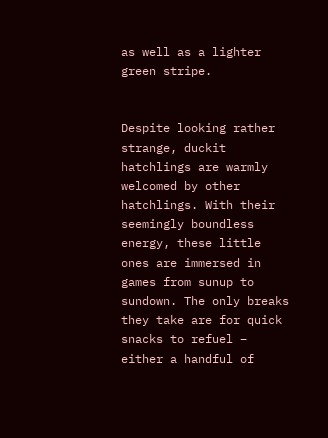as well as a lighter green stripe.


Despite looking rather strange, duckit hatchlings are warmly welcomed by other hatchlings. With their seemingly boundless energy, these little ones are immersed in games from sunup to sundown. The only breaks they take are for quick snacks to refuel – either a handful of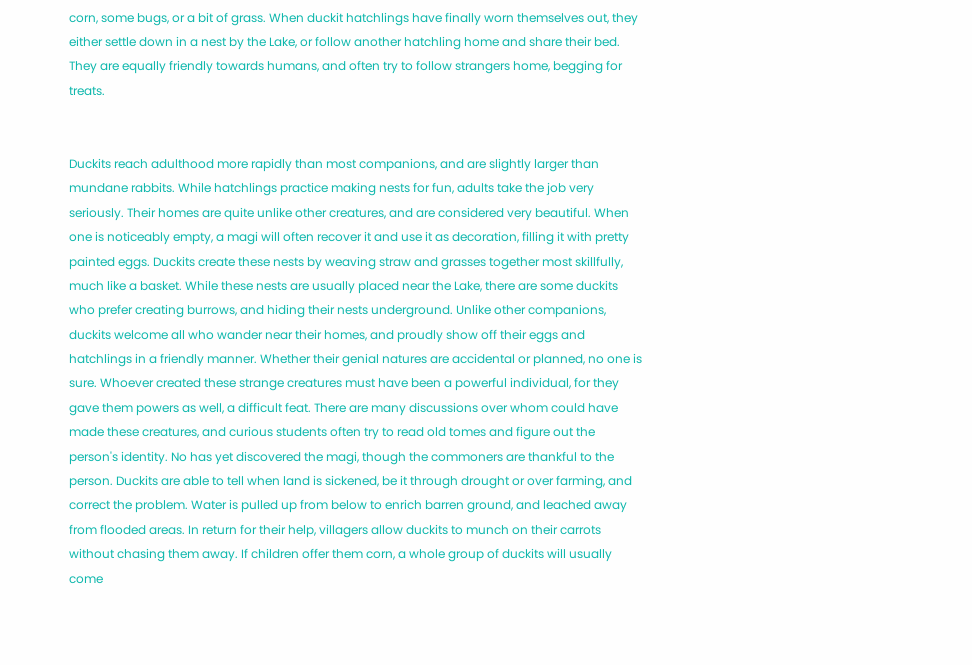corn, some bugs, or a bit of grass. When duckit hatchlings have finally worn themselves out, they either settle down in a nest by the Lake, or follow another hatchling home and share their bed. They are equally friendly towards humans, and often try to follow strangers home, begging for treats.


Duckits reach adulthood more rapidly than most companions, and are slightly larger than mundane rabbits. While hatchlings practice making nests for fun, adults take the job very seriously. Their homes are quite unlike other creatures, and are considered very beautiful. When one is noticeably empty, a magi will often recover it and use it as decoration, filling it with pretty painted eggs. Duckits create these nests by weaving straw and grasses together most skillfully, much like a basket. While these nests are usually placed near the Lake, there are some duckits who prefer creating burrows, and hiding their nests underground. Unlike other companions, duckits welcome all who wander near their homes, and proudly show off their eggs and hatchlings in a friendly manner. Whether their genial natures are accidental or planned, no one is sure. Whoever created these strange creatures must have been a powerful individual, for they gave them powers as well, a difficult feat. There are many discussions over whom could have made these creatures, and curious students often try to read old tomes and figure out the person's identity. No has yet discovered the magi, though the commoners are thankful to the person. Duckits are able to tell when land is sickened, be it through drought or over farming, and correct the problem. Water is pulled up from below to enrich barren ground, and leached away from flooded areas. In return for their help, villagers allow duckits to munch on their carrots without chasing them away. If children offer them corn, a whole group of duckits will usually come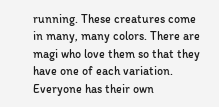running. These creatures come in many, many colors. There are magi who love them so that they have one of each variation. Everyone has their own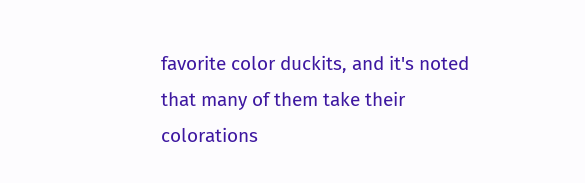favorite color duckits, and it's noted that many of them take their colorations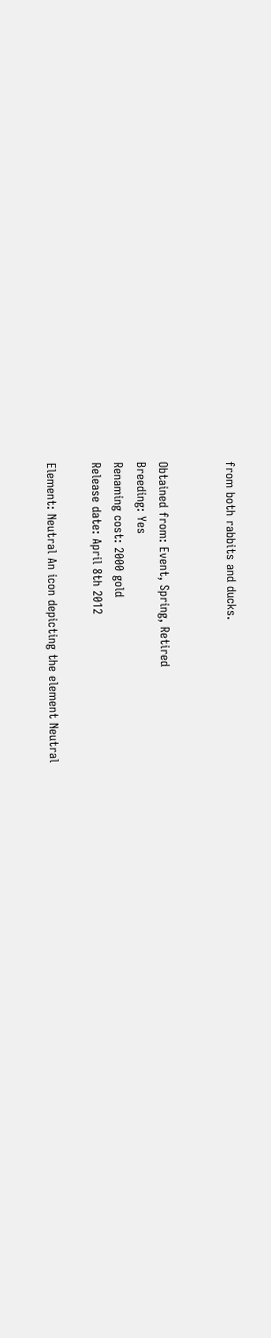from both rabbits and ducks.


Obtained from: Event, Spring, Retired
Breeding: Yes
Renaming cost: 2000 gold
Release date: April 8th 2012

Element: Neutral An icon depicting the element Neutral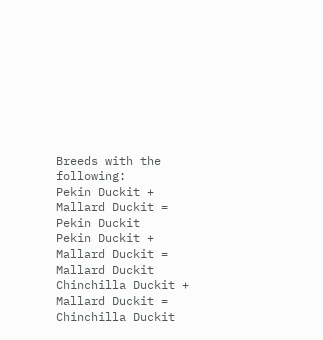Breeds with the following:
Pekin Duckit + Mallard Duckit = Pekin Duckit
Pekin Duckit + Mallard Duckit = Mallard Duckit
Chinchilla Duckit + Mallard Duckit = Chinchilla Duckit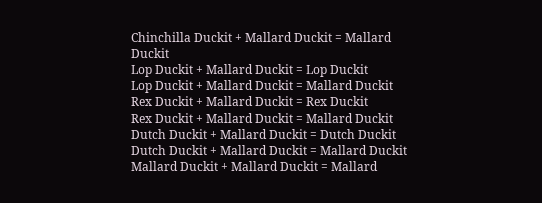Chinchilla Duckit + Mallard Duckit = Mallard Duckit
Lop Duckit + Mallard Duckit = Lop Duckit
Lop Duckit + Mallard Duckit = Mallard Duckit
Rex Duckit + Mallard Duckit = Rex Duckit
Rex Duckit + Mallard Duckit = Mallard Duckit
Dutch Duckit + Mallard Duckit = Dutch Duckit
Dutch Duckit + Mallard Duckit = Mallard Duckit
Mallard Duckit + Mallard Duckit = Mallard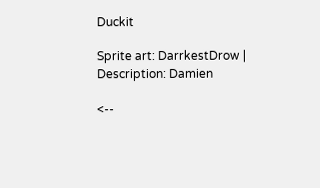Duckit

Sprite art: DarrkestDrow | Description: Damien

<--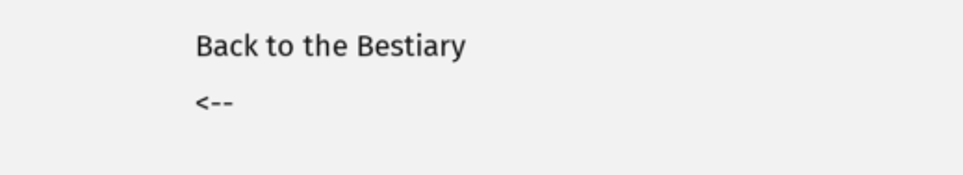Back to the Bestiary
<--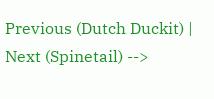Previous (Dutch Duckit) | Next (Spinetail) -->